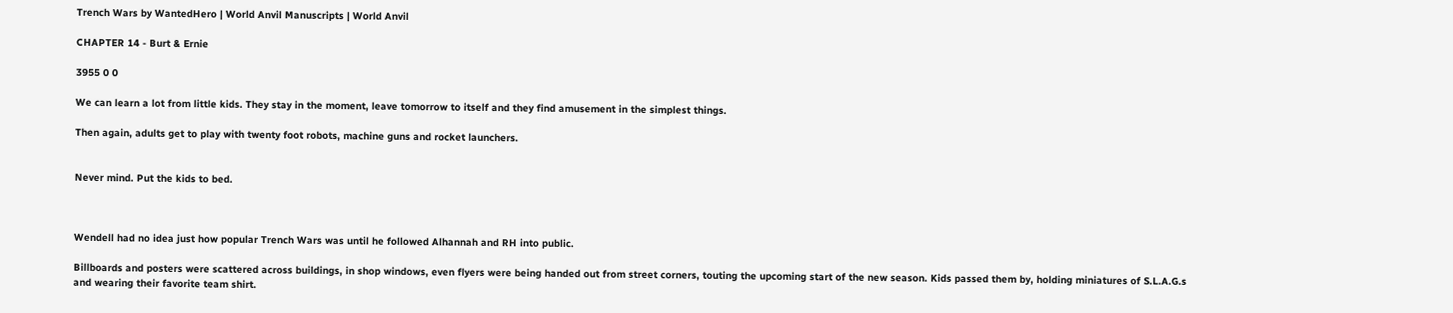Trench Wars by WantedHero | World Anvil Manuscripts | World Anvil

CHAPTER 14 - Burt & Ernie

3955 0 0

We can learn a lot from little kids. They stay in the moment, leave tomorrow to itself and they find amusement in the simplest things.

Then again, adults get to play with twenty foot robots, machine guns and rocket launchers.


Never mind. Put the kids to bed.



Wendell had no idea just how popular Trench Wars was until he followed Alhannah and RH into public.

Billboards and posters were scattered across buildings, in shop windows, even flyers were being handed out from street corners, touting the upcoming start of the new season. Kids passed them by, holding miniatures of S.L.A.G.s and wearing their favorite team shirt.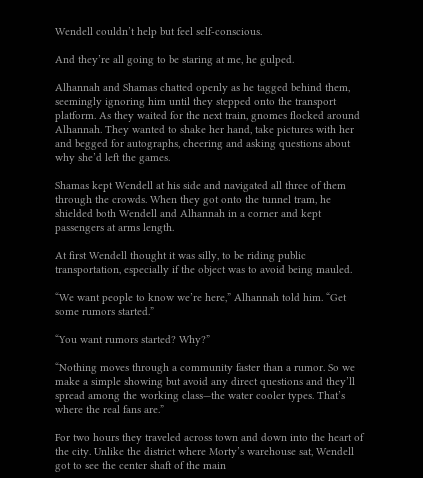Wendell couldn’t help but feel self-conscious.

And they’re all going to be staring at me, he gulped.

Alhannah and Shamas chatted openly as he tagged behind them, seemingly ignoring him until they stepped onto the transport platform. As they waited for the next train, gnomes flocked around Alhannah. They wanted to shake her hand, take pictures with her and begged for autographs, cheering and asking questions about why she’d left the games.

Shamas kept Wendell at his side and navigated all three of them through the crowds. When they got onto the tunnel tram, he shielded both Wendell and Alhannah in a corner and kept passengers at arms length.

At first Wendell thought it was silly, to be riding public transportation, especially if the object was to avoid being mauled.

“We want people to know we’re here,” Alhannah told him. “Get some rumors started.”

“You want rumors started? Why?”

“Nothing moves through a community faster than a rumor. So we make a simple showing but avoid any direct questions and they’ll spread among the working class—the water cooler types. That’s where the real fans are.”

For two hours they traveled across town and down into the heart of the city. Unlike the district where Morty’s warehouse sat, Wendell got to see the center shaft of the main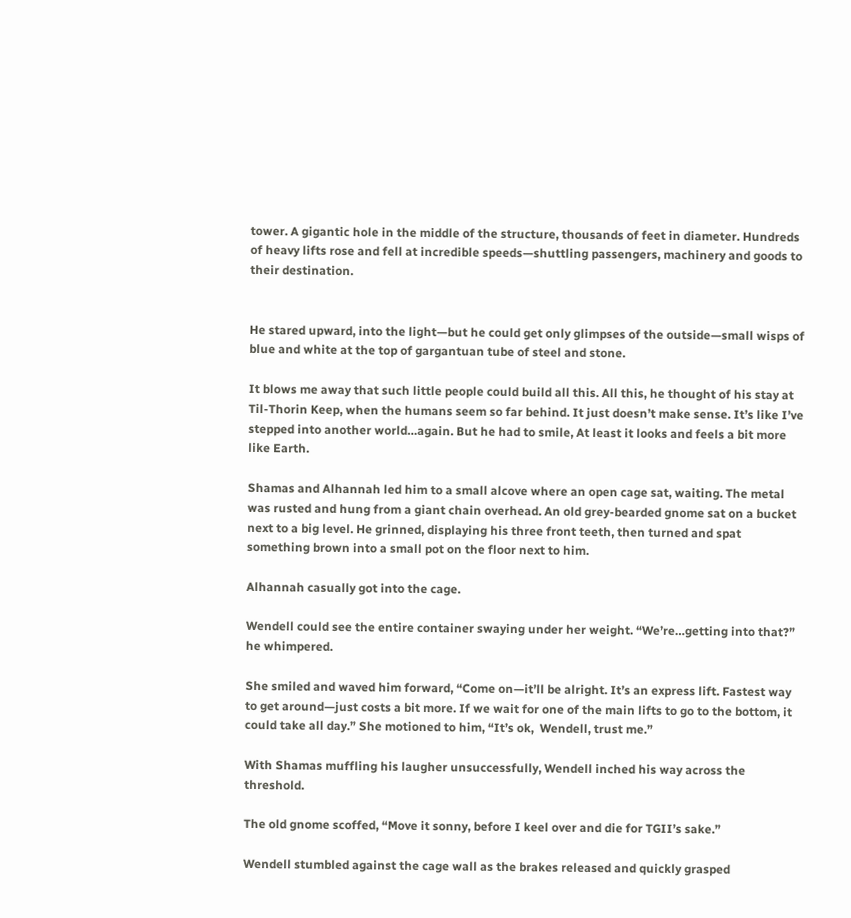tower. A gigantic hole in the middle of the structure, thousands of feet in diameter. Hundreds of heavy lifts rose and fell at incredible speeds—shuttling passengers, machinery and goods to their destination.


He stared upward, into the light—but he could get only glimpses of the outside—small wisps of blue and white at the top of gargantuan tube of steel and stone.

It blows me away that such little people could build all this. All this, he thought of his stay at Til-Thorin Keep, when the humans seem so far behind. It just doesn’t make sense. It’s like I’ve stepped into another world…again. But he had to smile, At least it looks and feels a bit more like Earth.

Shamas and Alhannah led him to a small alcove where an open cage sat, waiting. The metal was rusted and hung from a giant chain overhead. An old grey-bearded gnome sat on a bucket next to a big level. He grinned, displaying his three front teeth, then turned and spat something brown into a small pot on the floor next to him.

Alhannah casually got into the cage.

Wendell could see the entire container swaying under her weight. “We’re…getting into that?” he whimpered.

She smiled and waved him forward, “Come on—it’ll be alright. It’s an express lift. Fastest way to get around—just costs a bit more. If we wait for one of the main lifts to go to the bottom, it could take all day.” She motioned to him, “It’s ok,  Wendell, trust me.”

With Shamas muffling his laugher unsuccessfully, Wendell inched his way across the threshold.

The old gnome scoffed, “Move it sonny, before I keel over and die for TGII’s sake.”

Wendell stumbled against the cage wall as the brakes released and quickly grasped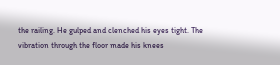the railing. He gulped and clenched his eyes tight. The vibration through the floor made his knees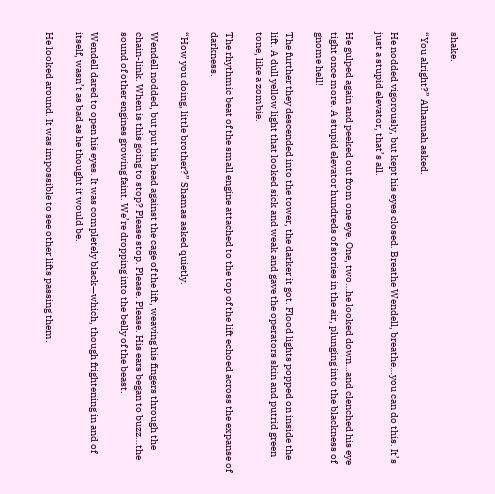shake.

“You alright?” Alhannah asked.

He nodded vigorously, but kept his eyes closed. Breathe Wendell, breathe…you can do this. It’s just a stupid elevator, that’s all.

He gulped again and peeked out from one eye. One, two…he looked down…and clenched his eye tight once more. A stupid elevator hundreds of stories in the air, plunging into the blackness of gnome hell!

The further they descended into the tower, the darker it got. Flood lights popped on inside the lift. A dull yellow light that looked sick and weak and gave the operators skin and putrid green tone, like a zombie.

The rhythmic beat of the small engine attached to the top of the lift echoed across the expanse of darkness.

“How you doing, little brother?” Shamas asked quietly.

Wendell nodded, but put his head against the cage of the lift, weaving his fingers through the chain-link. When is this going to stop? Please stop. Please. Please. His ears began to buzz…the sound of other engines growing faint. We’re dropping into the belly of the beast.

Wendell dared to open his eyes. It was completely black—which, though frightening in and of itself, wasn’t as bad as he thought it would be.

He looked around. It was impossible to see other lifts passing them.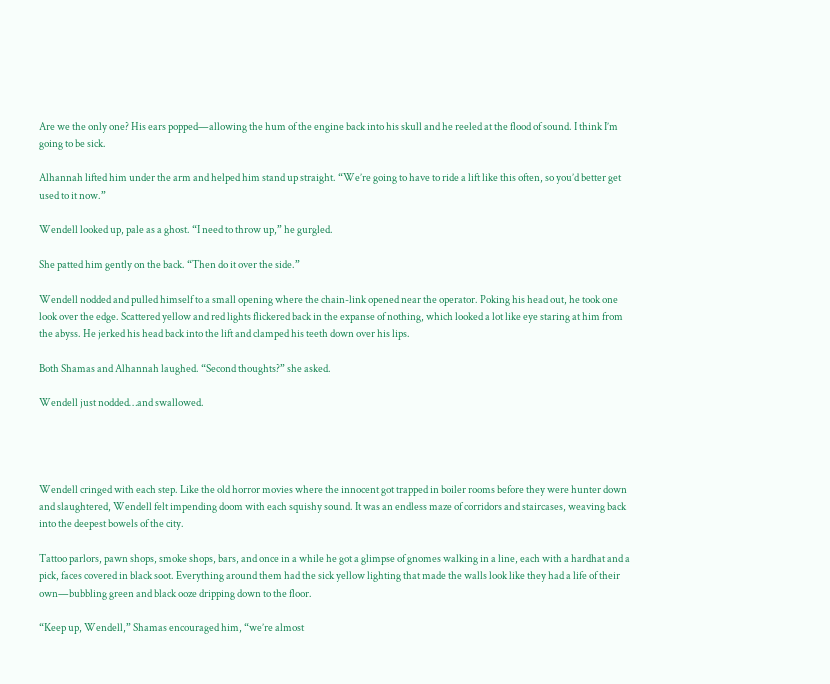Are we the only one? His ears popped—allowing the hum of the engine back into his skull and he reeled at the flood of sound. I think I’m going to be sick.

Alhannah lifted him under the arm and helped him stand up straight. “We’re going to have to ride a lift like this often, so you’d better get used to it now.”

Wendell looked up, pale as a ghost. “I need to throw up,” he gurgled.

She patted him gently on the back. “Then do it over the side.”

Wendell nodded and pulled himself to a small opening where the chain-link opened near the operator. Poking his head out, he took one look over the edge. Scattered yellow and red lights flickered back in the expanse of nothing, which looked a lot like eye staring at him from the abyss. He jerked his head back into the lift and clamped his teeth down over his lips.

Both Shamas and Alhannah laughed. “Second thoughts?” she asked.

Wendell just nodded…and swallowed.




Wendell cringed with each step. Like the old horror movies where the innocent got trapped in boiler rooms before they were hunter down and slaughtered, Wendell felt impending doom with each squishy sound. It was an endless maze of corridors and staircases, weaving back into the deepest bowels of the city.

Tattoo parlors, pawn shops, smoke shops, bars, and once in a while he got a glimpse of gnomes walking in a line, each with a hardhat and a pick, faces covered in black soot. Everything around them had the sick yellow lighting that made the walls look like they had a life of their own—bubbling green and black ooze dripping down to the floor.

“Keep up, Wendell,” Shamas encouraged him, “we’re almost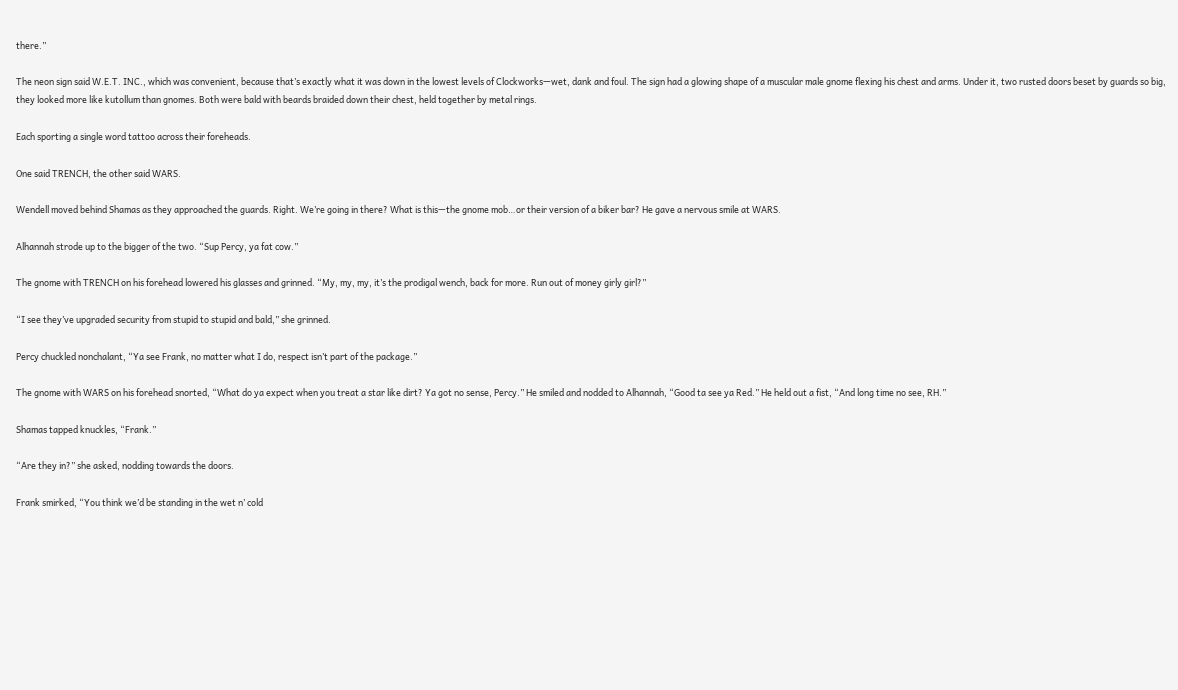there.”

The neon sign said W.E.T. INC., which was convenient, because that’s exactly what it was down in the lowest levels of Clockworks—wet, dank and foul. The sign had a glowing shape of a muscular male gnome flexing his chest and arms. Under it, two rusted doors beset by guards so big, they looked more like kutollum than gnomes. Both were bald with beards braided down their chest, held together by metal rings.

Each sporting a single word tattoo across their foreheads.

One said TRENCH, the other said WARS.

Wendell moved behind Shamas as they approached the guards. Right. We’re going in there? What is this—the gnome mob…or their version of a biker bar? He gave a nervous smile at WARS.

Alhannah strode up to the bigger of the two. “Sup Percy, ya fat cow.”

The gnome with TRENCH on his forehead lowered his glasses and grinned. “My, my, my, it’s the prodigal wench, back for more. Run out of money girly girl?”

“I see they’ve upgraded security from stupid to stupid and bald,” she grinned.

Percy chuckled nonchalant, “Ya see Frank, no matter what I do, respect isn’t part of the package.”

The gnome with WARS on his forehead snorted, “What do ya expect when you treat a star like dirt? Ya got no sense, Percy.” He smiled and nodded to Alhannah, “Good ta see ya Red.” He held out a fist, “And long time no see, RH.”

Shamas tapped knuckles, “Frank.”

“Are they in?” she asked, nodding towards the doors.

Frank smirked, “You think we’d be standing in the wet n’ cold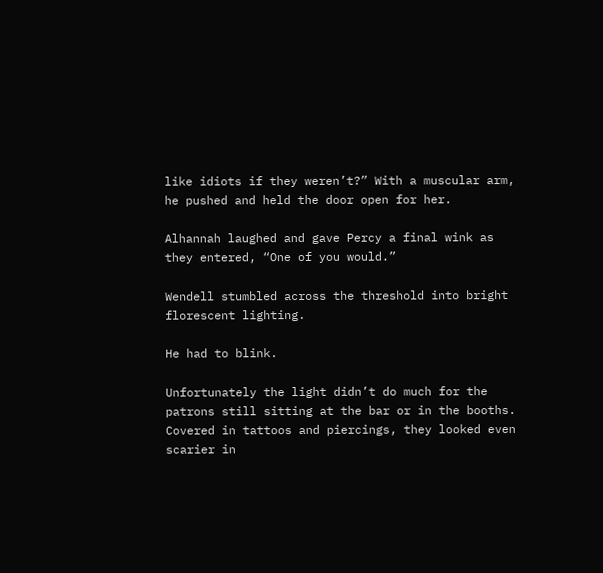like idiots if they weren’t?” With a muscular arm, he pushed and held the door open for her.

Alhannah laughed and gave Percy a final wink as they entered, “One of you would.”

Wendell stumbled across the threshold into bright florescent lighting.

He had to blink.

Unfortunately the light didn’t do much for the patrons still sitting at the bar or in the booths. Covered in tattoos and piercings, they looked even scarier in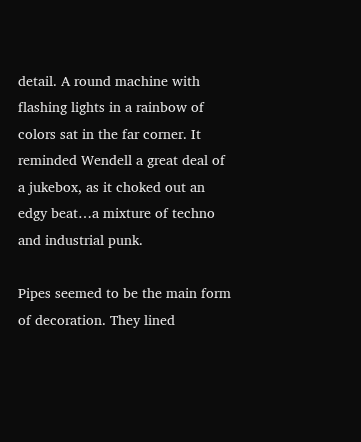detail. A round machine with flashing lights in a rainbow of colors sat in the far corner. It reminded Wendell a great deal of a jukebox, as it choked out an edgy beat…a mixture of techno and industrial punk.

Pipes seemed to be the main form of decoration. They lined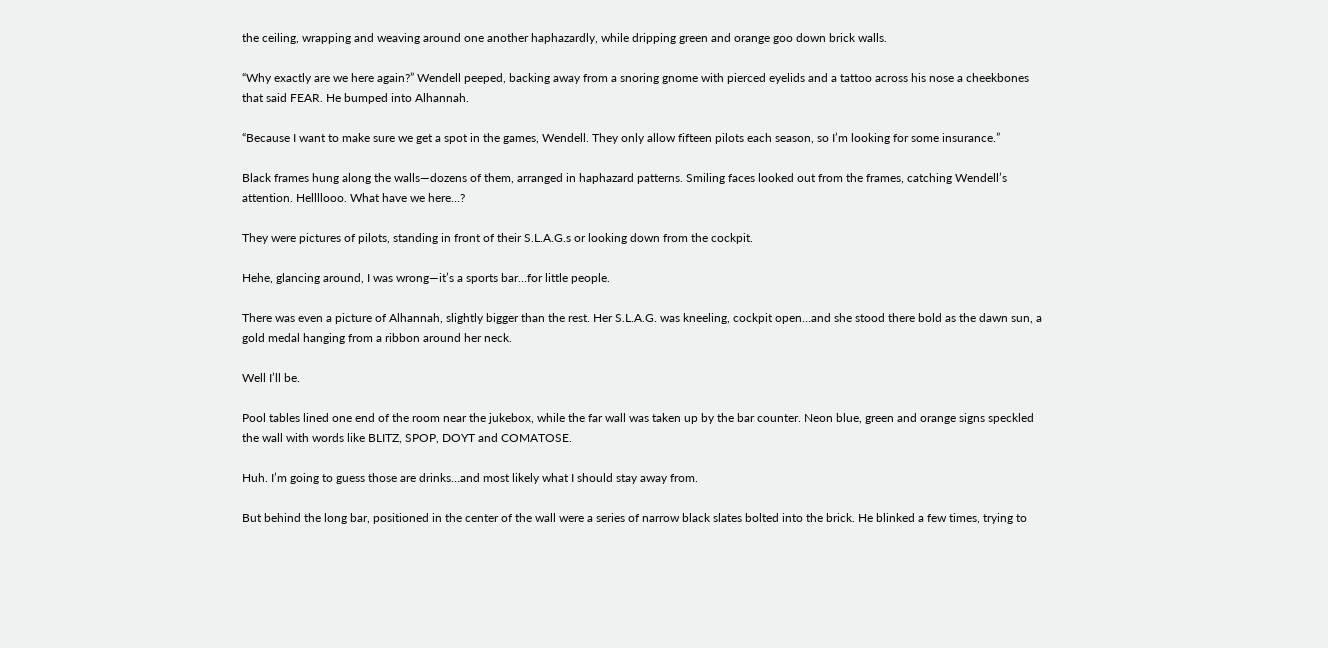the ceiling, wrapping and weaving around one another haphazardly, while dripping green and orange goo down brick walls.

“Why exactly are we here again?” Wendell peeped, backing away from a snoring gnome with pierced eyelids and a tattoo across his nose a cheekbones that said FEAR. He bumped into Alhannah.

“Because I want to make sure we get a spot in the games, Wendell. They only allow fifteen pilots each season, so I’m looking for some insurance.”

Black frames hung along the walls—dozens of them, arranged in haphazard patterns. Smiling faces looked out from the frames, catching Wendell’s attention. Hellllooo. What have we here…?

They were pictures of pilots, standing in front of their S.L.A.G.s or looking down from the cockpit.

Hehe, glancing around, I was wrong—it’s a sports bar…for little people.

There was even a picture of Alhannah, slightly bigger than the rest. Her S.L.A.G. was kneeling, cockpit open…and she stood there bold as the dawn sun, a gold medal hanging from a ribbon around her neck.

Well I’ll be.

Pool tables lined one end of the room near the jukebox, while the far wall was taken up by the bar counter. Neon blue, green and orange signs speckled the wall with words like BLITZ, SPOP, DOYT and COMATOSE.

Huh. I’m going to guess those are drinks…and most likely what I should stay away from.

But behind the long bar, positioned in the center of the wall were a series of narrow black slates bolted into the brick. He blinked a few times, trying to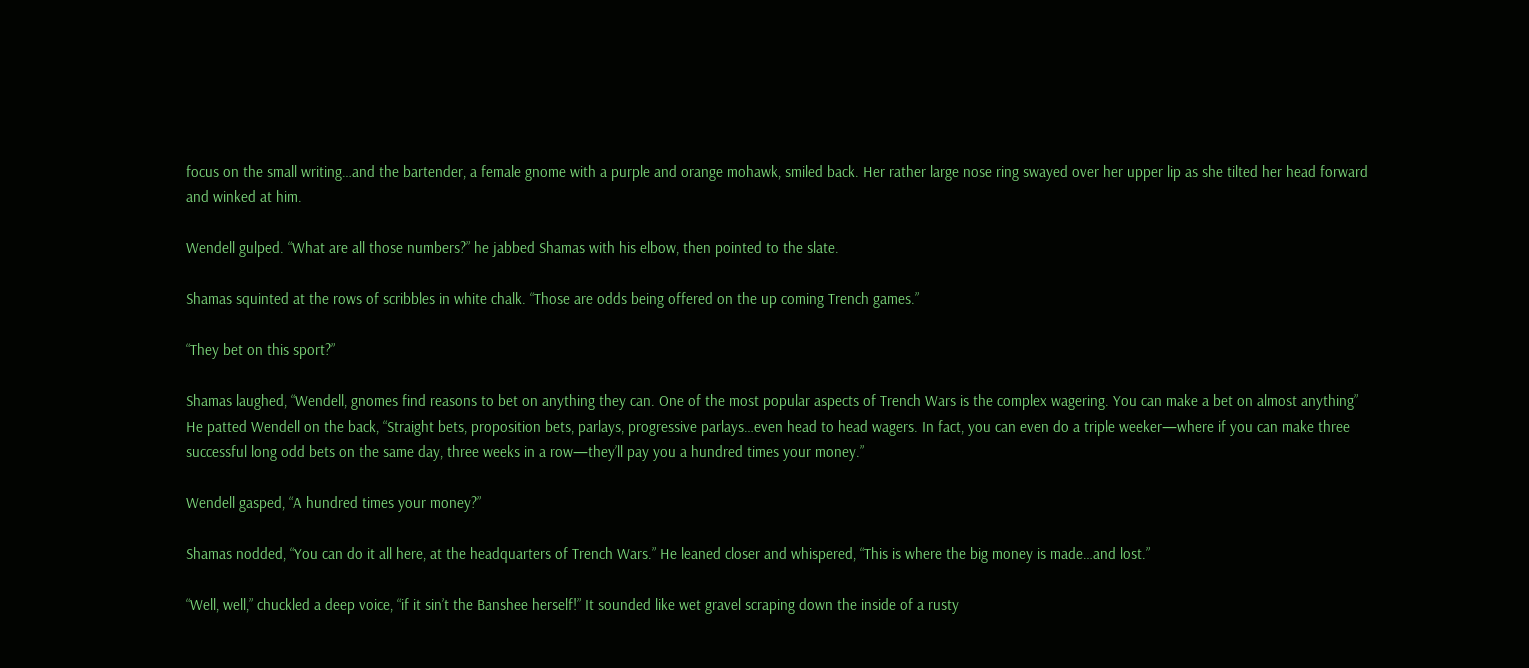focus on the small writing…and the bartender, a female gnome with a purple and orange mohawk, smiled back. Her rather large nose ring swayed over her upper lip as she tilted her head forward and winked at him.

Wendell gulped. “What are all those numbers?” he jabbed Shamas with his elbow, then pointed to the slate.

Shamas squinted at the rows of scribbles in white chalk. “Those are odds being offered on the up coming Trench games.”

“They bet on this sport?”

Shamas laughed, “Wendell, gnomes find reasons to bet on anything they can. One of the most popular aspects of Trench Wars is the complex wagering. You can make a bet on almost anything” He patted Wendell on the back, “Straight bets, proposition bets, parlays, progressive parlays…even head to head wagers. In fact, you can even do a triple weeker—where if you can make three successful long odd bets on the same day, three weeks in a row—they’ll pay you a hundred times your money.”

Wendell gasped, “A hundred times your money?”

Shamas nodded, “You can do it all here, at the headquarters of Trench Wars.” He leaned closer and whispered, “This is where the big money is made…and lost.”

“Well, well,” chuckled a deep voice, “if it sin’t the Banshee herself!” It sounded like wet gravel scraping down the inside of a rusty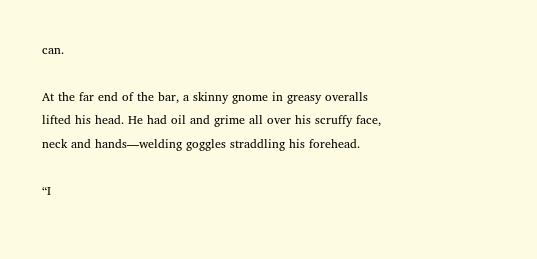can.

At the far end of the bar, a skinny gnome in greasy overalls lifted his head. He had oil and grime all over his scruffy face, neck and hands—welding goggles straddling his forehead.

“I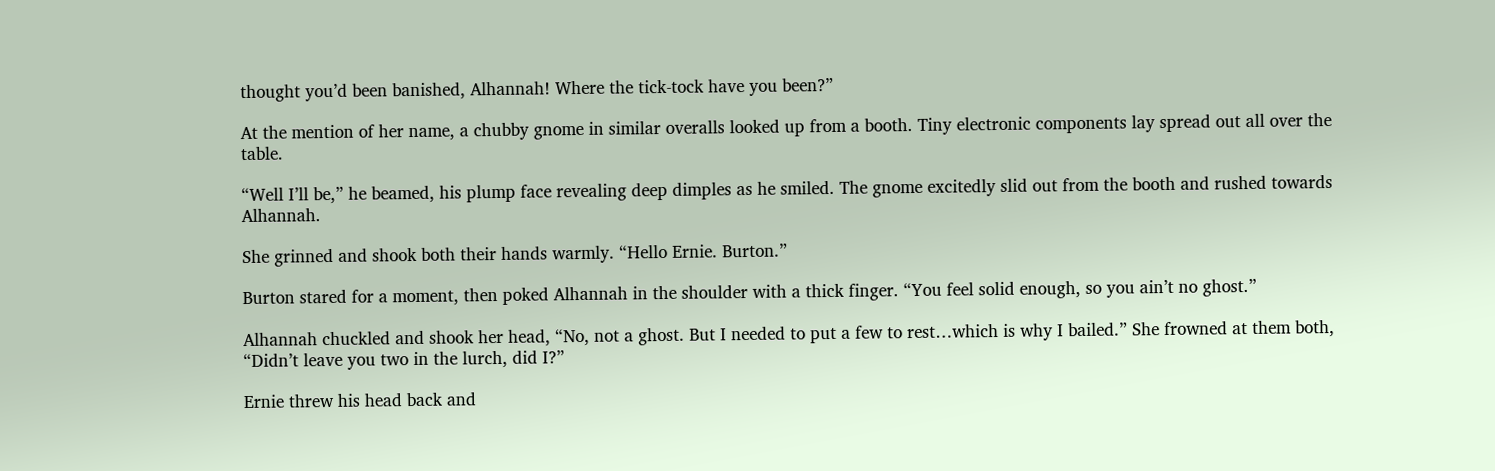thought you’d been banished, Alhannah! Where the tick-tock have you been?”

At the mention of her name, a chubby gnome in similar overalls looked up from a booth. Tiny electronic components lay spread out all over the table.

“Well I’ll be,” he beamed, his plump face revealing deep dimples as he smiled. The gnome excitedly slid out from the booth and rushed towards Alhannah.

She grinned and shook both their hands warmly. “Hello Ernie. Burton.”

Burton stared for a moment, then poked Alhannah in the shoulder with a thick finger. “You feel solid enough, so you ain’t no ghost.”

Alhannah chuckled and shook her head, “No, not a ghost. But I needed to put a few to rest…which is why I bailed.” She frowned at them both, “Didn’t leave you two in the lurch, did I?”

Ernie threw his head back and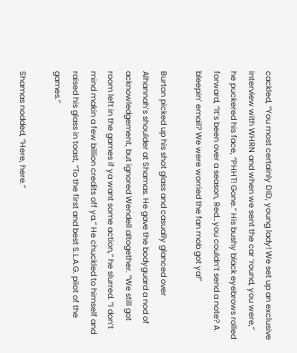cackled, “You most certainly DID, young lady! We set up an exclusive interview with WHRN and when we sent the car ‘round, you were,” he puckered his face, “PHHT! Gone.” His bushy black eyebrows rolled forward, “It’s been over a season, Red…you couldn’t send a note? A bleepin’ email? We were worried the fan mob got ya!”

Burton picked up his shot glass and casually glanced over Alhannah’s shoulder at Shamas. He gave the bodyguard a nod of acknowledgement, but ignored Wendell altogether. “We still got room left in the games if ya want some action,” he slurred. “I don’t mind makin a few billion credits off ya.” He chuckled to himself and raised his glass in toast, “To the first and best S.L.A.G. pilot of the games.”

Shamas nodded, “Here, here.”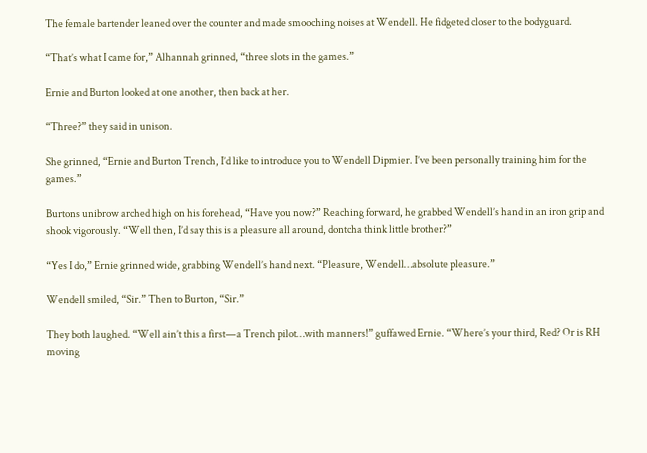The female bartender leaned over the counter and made smooching noises at Wendell. He fidgeted closer to the bodyguard.

“That’s what I came for,” Alhannah grinned, “three slots in the games.”

Ernie and Burton looked at one another, then back at her.

“Three?” they said in unison.

She grinned, “Ernie and Burton Trench, I’d like to introduce you to Wendell Dipmier. I’ve been personally training him for the games.”

Burtons unibrow arched high on his forehead, “Have you now?” Reaching forward, he grabbed Wendell’s hand in an iron grip and shook vigorously. “Well then, I’d say this is a pleasure all around, dontcha think little brother?”

“Yes I do,” Ernie grinned wide, grabbing Wendell’s hand next. “Pleasure, Wendell…absolute pleasure.”

Wendell smiled, “Sir.” Then to Burton, “Sir.”

They both laughed. “Well ain’t this a first—a Trench pilot…with manners!” guffawed Ernie. “Where’s your third, Red? Or is RH moving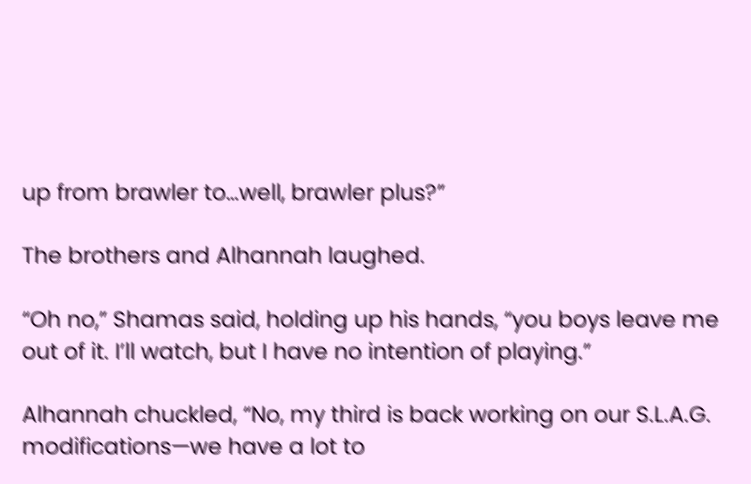up from brawler to…well, brawler plus?”

The brothers and Alhannah laughed.

“Oh no,” Shamas said, holding up his hands, “you boys leave me out of it. I’ll watch, but I have no intention of playing.”

Alhannah chuckled, “No, my third is back working on our S.L.A.G. modifications—we have a lot to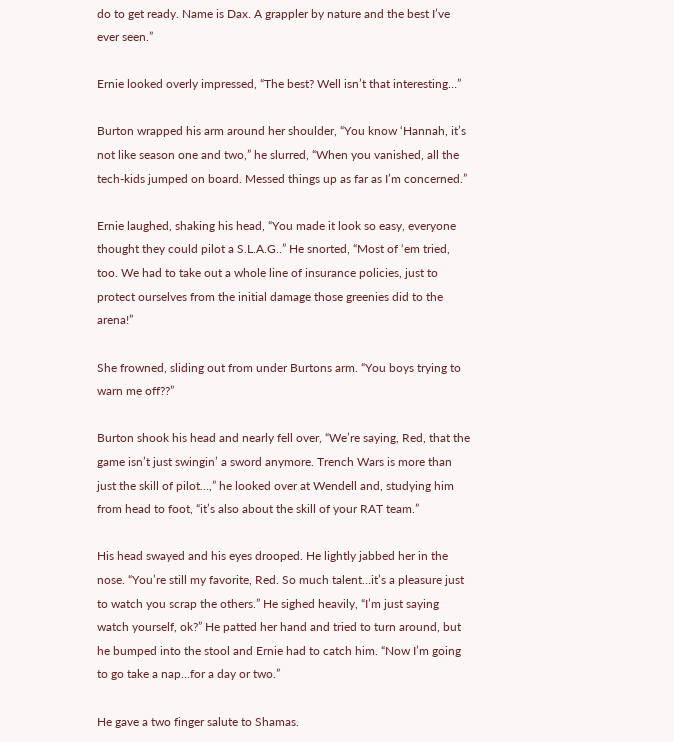do to get ready. Name is Dax. A grappler by nature and the best I’ve ever seen.”

Ernie looked overly impressed, “The best? Well isn’t that interesting…”

Burton wrapped his arm around her shoulder, “You know ‘Hannah, it’s not like season one and two,” he slurred, “When you vanished, all the tech-kids jumped on board. Messed things up as far as I’m concerned.”

Ernie laughed, shaking his head, “You made it look so easy, everyone thought they could pilot a S.L.A.G..” He snorted, “Most of ‘em tried, too. We had to take out a whole line of insurance policies, just to protect ourselves from the initial damage those greenies did to the arena!”

She frowned, sliding out from under Burtons arm. “You boys trying to warn me off??”

Burton shook his head and nearly fell over, “We’re saying, Red, that the game isn’t just swingin’ a sword anymore. Trench Wars is more than just the skill of pilot…,” he looked over at Wendell and, studying him from head to foot, “it’s also about the skill of your RAT team.”

His head swayed and his eyes drooped. He lightly jabbed her in the nose. “You’re still my favorite, Red. So much talent…it’s a pleasure just to watch you scrap the others.” He sighed heavily, “I’m just saying watch yourself, ok?” He patted her hand and tried to turn around, but he bumped into the stool and Ernie had to catch him. “Now I’m going to go take a nap...for a day or two.”

He gave a two finger salute to Shamas.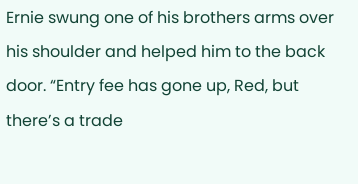Ernie swung one of his brothers arms over his shoulder and helped him to the back door. “Entry fee has gone up, Red, but there’s a trade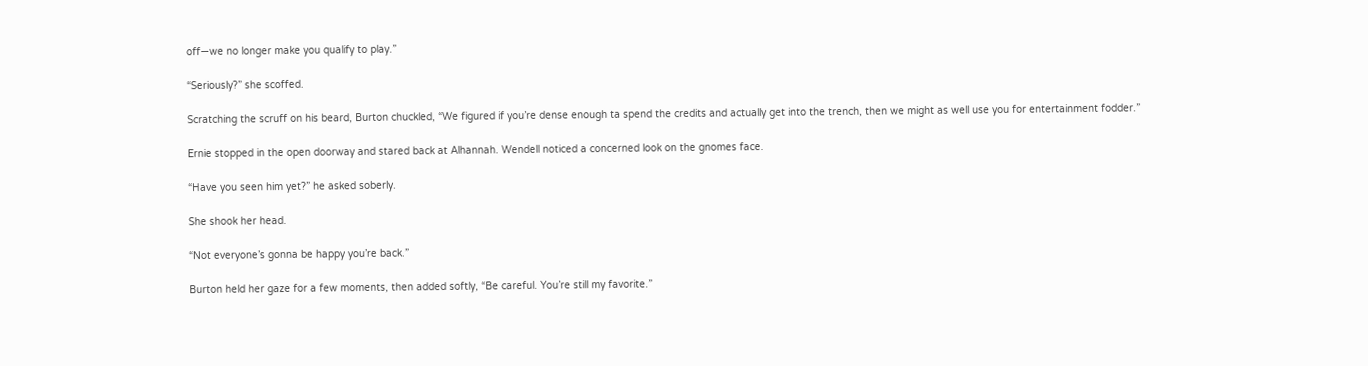off—we no longer make you qualify to play.”

“Seriously?” she scoffed.

Scratching the scruff on his beard, Burton chuckled, “We figured if you’re dense enough ta spend the credits and actually get into the trench, then we might as well use you for entertainment fodder.”

Ernie stopped in the open doorway and stared back at Alhannah. Wendell noticed a concerned look on the gnomes face.

“Have you seen him yet?” he asked soberly.

She shook her head.

“Not everyone’s gonna be happy you’re back.”

Burton held her gaze for a few moments, then added softly, “Be careful. You’re still my favorite.”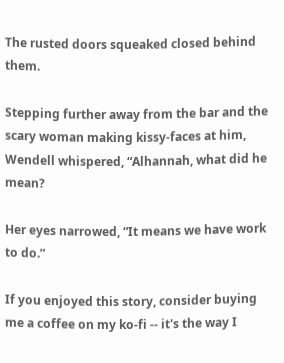The rusted doors squeaked closed behind them.

Stepping further away from the bar and the scary woman making kissy-faces at him, Wendell whispered, “Alhannah, what did he mean?

Her eyes narrowed, “It means we have work to do.”

If you enjoyed this story, consider buying me a coffee on my ko-fi -- it's the way I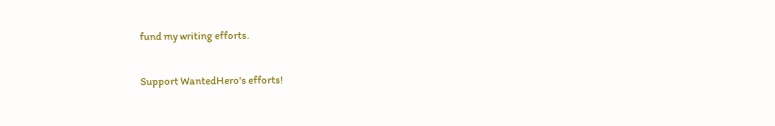fund my writing efforts.

Support WantedHero's efforts!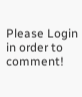Please Login in order to comment!